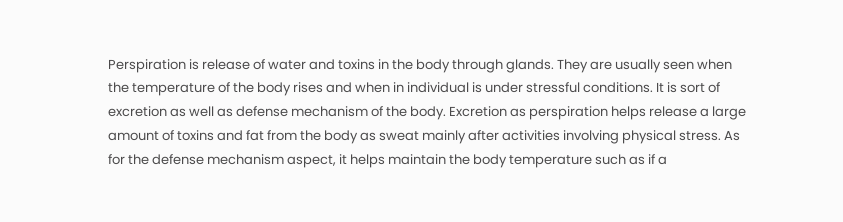Perspiration is release of water and toxins in the body through glands. They are usually seen when the temperature of the body rises and when in individual is under stressful conditions. It is sort of excretion as well as defense mechanism of the body. Excretion as perspiration helps release a large amount of toxins and fat from the body as sweat mainly after activities involving physical stress. As for the defense mechanism aspect, it helps maintain the body temperature such as if a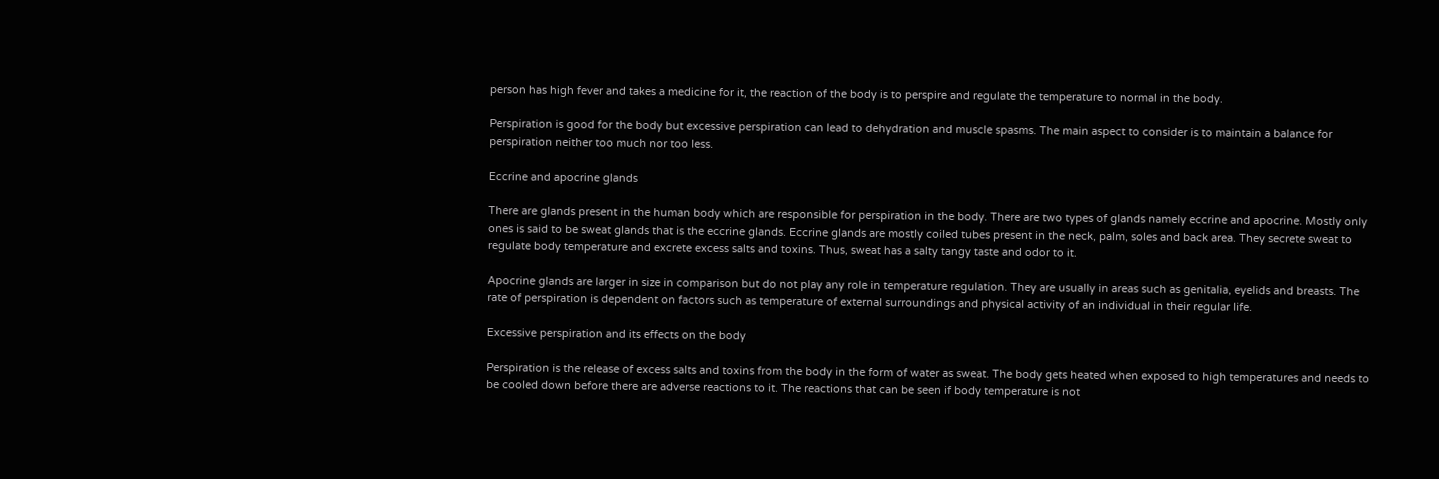person has high fever and takes a medicine for it, the reaction of the body is to perspire and regulate the temperature to normal in the body.

Perspiration is good for the body but excessive perspiration can lead to dehydration and muscle spasms. The main aspect to consider is to maintain a balance for perspiration neither too much nor too less.

Eccrine and apocrine glands

There are glands present in the human body which are responsible for perspiration in the body. There are two types of glands namely eccrine and apocrine. Mostly only ones is said to be sweat glands that is the eccrine glands. Eccrine glands are mostly coiled tubes present in the neck, palm, soles and back area. They secrete sweat to regulate body temperature and excrete excess salts and toxins. Thus, sweat has a salty tangy taste and odor to it.

Apocrine glands are larger in size in comparison but do not play any role in temperature regulation. They are usually in areas such as genitalia, eyelids and breasts. The rate of perspiration is dependent on factors such as temperature of external surroundings and physical activity of an individual in their regular life.

Excessive perspiration and its effects on the body

Perspiration is the release of excess salts and toxins from the body in the form of water as sweat. The body gets heated when exposed to high temperatures and needs to be cooled down before there are adverse reactions to it. The reactions that can be seen if body temperature is not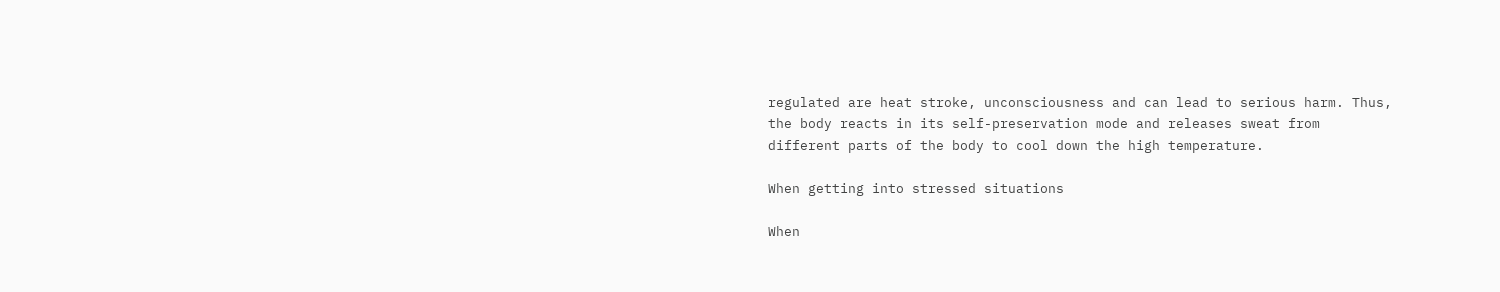regulated are heat stroke, unconsciousness and can lead to serious harm. Thus, the body reacts in its self-preservation mode and releases sweat from different parts of the body to cool down the high temperature.

When getting into stressed situations

When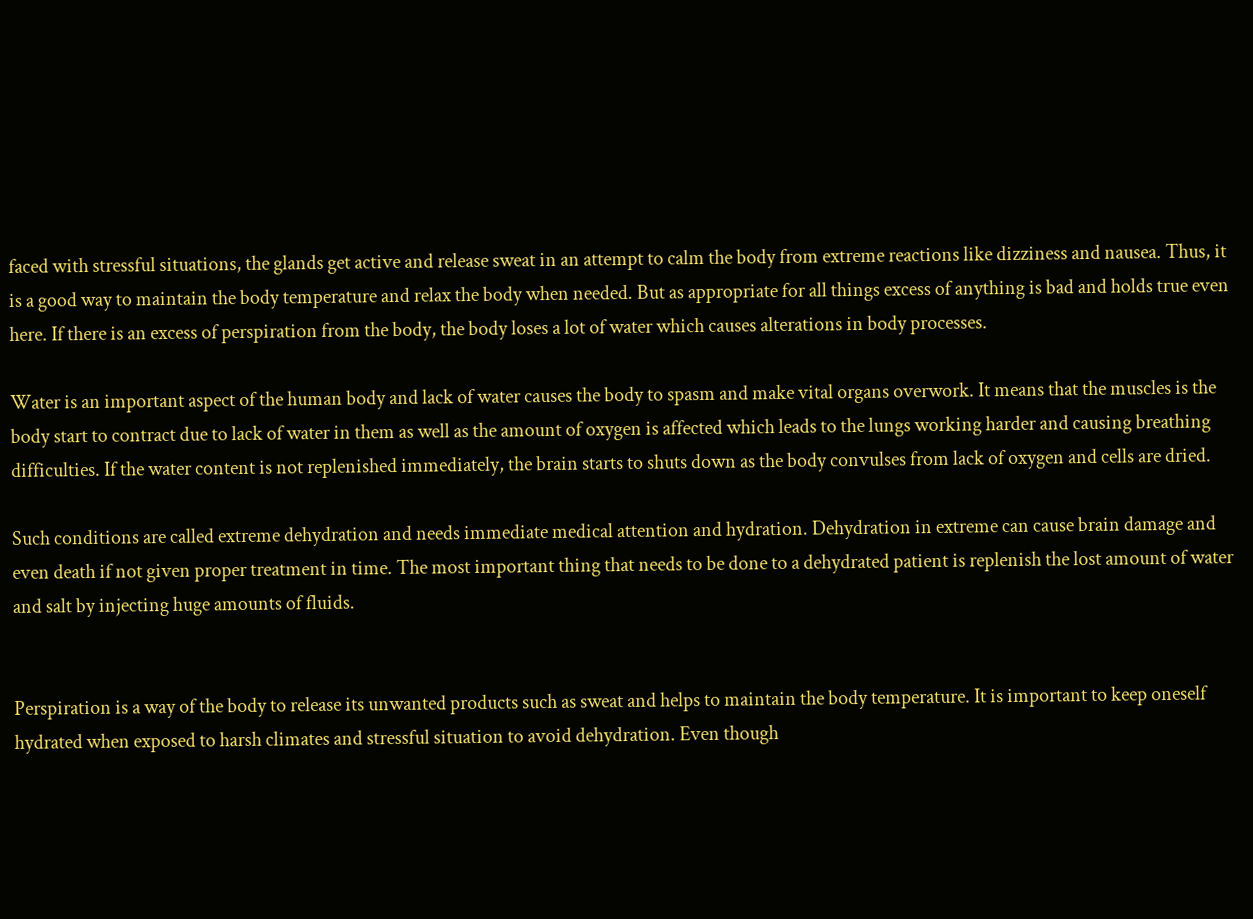faced with stressful situations, the glands get active and release sweat in an attempt to calm the body from extreme reactions like dizziness and nausea. Thus, it is a good way to maintain the body temperature and relax the body when needed. But as appropriate for all things excess of anything is bad and holds true even here. If there is an excess of perspiration from the body, the body loses a lot of water which causes alterations in body processes.

Water is an important aspect of the human body and lack of water causes the body to spasm and make vital organs overwork. It means that the muscles is the body start to contract due to lack of water in them as well as the amount of oxygen is affected which leads to the lungs working harder and causing breathing difficulties. If the water content is not replenished immediately, the brain starts to shuts down as the body convulses from lack of oxygen and cells are dried.

Such conditions are called extreme dehydration and needs immediate medical attention and hydration. Dehydration in extreme can cause brain damage and even death if not given proper treatment in time. The most important thing that needs to be done to a dehydrated patient is replenish the lost amount of water and salt by injecting huge amounts of fluids.


Perspiration is a way of the body to release its unwanted products such as sweat and helps to maintain the body temperature. It is important to keep oneself hydrated when exposed to harsh climates and stressful situation to avoid dehydration. Even though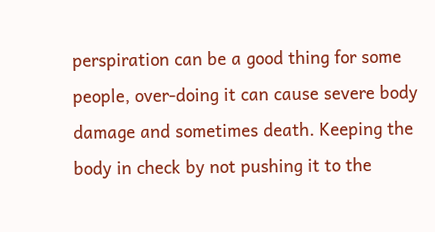perspiration can be a good thing for some people, over-doing it can cause severe body damage and sometimes death. Keeping the body in check by not pushing it to the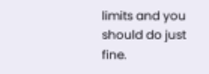limits and you should do just fine.